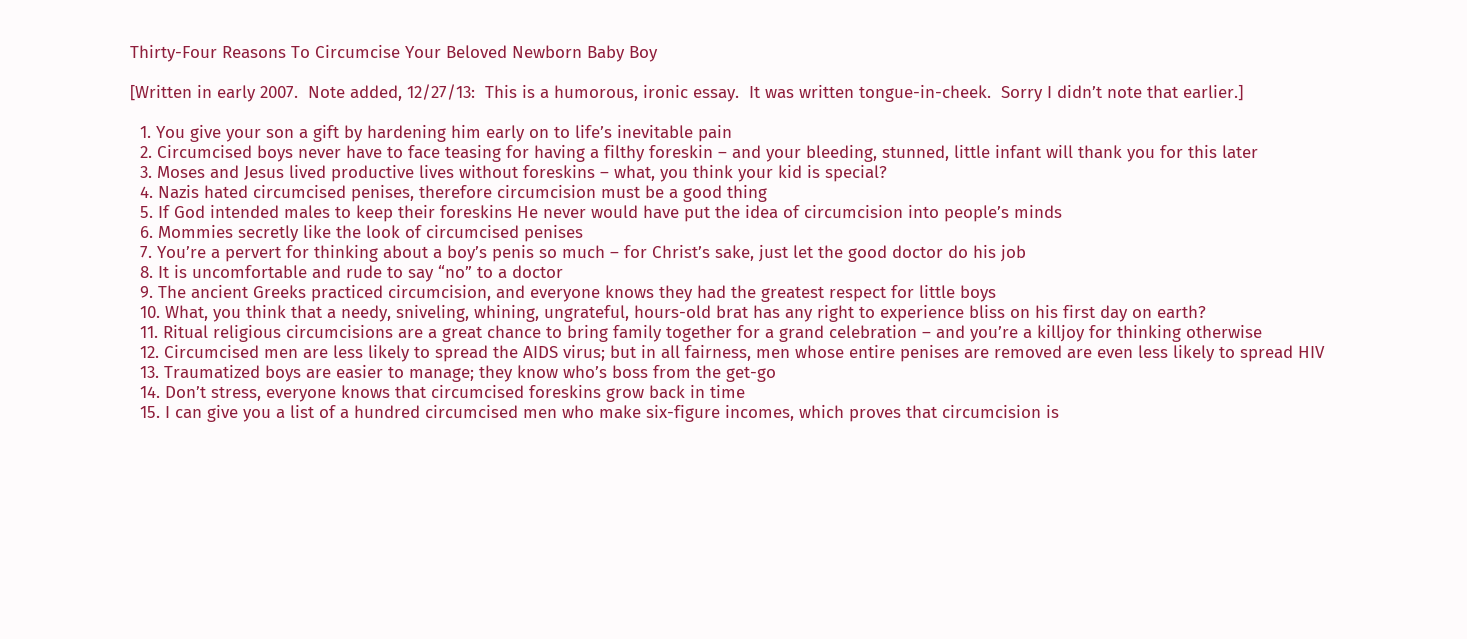Thirty-Four Reasons To Circumcise Your Beloved Newborn Baby Boy

[Written in early 2007.  Note added, 12/27/13:  This is a humorous, ironic essay.  It was written tongue-in-cheek.  Sorry I didn’t note that earlier.]

  1. You give your son a gift by hardening him early on to life’s inevitable pain
  2. Circumcised boys never have to face teasing for having a filthy foreskin – and your bleeding, stunned, little infant will thank you for this later
  3. Moses and Jesus lived productive lives without foreskins – what, you think your kid is special?
  4. Nazis hated circumcised penises, therefore circumcision must be a good thing
  5. If God intended males to keep their foreskins He never would have put the idea of circumcision into people’s minds
  6. Mommies secretly like the look of circumcised penises
  7. You’re a pervert for thinking about a boy’s penis so much – for Christ’s sake, just let the good doctor do his job
  8. It is uncomfortable and rude to say “no” to a doctor
  9. The ancient Greeks practiced circumcision, and everyone knows they had the greatest respect for little boys
  10. What, you think that a needy, sniveling, whining, ungrateful, hours-old brat has any right to experience bliss on his first day on earth?
  11. Ritual religious circumcisions are a great chance to bring family together for a grand celebration – and you’re a killjoy for thinking otherwise
  12. Circumcised men are less likely to spread the AIDS virus; but in all fairness, men whose entire penises are removed are even less likely to spread HIV
  13. Traumatized boys are easier to manage; they know who’s boss from the get-go
  14. Don’t stress, everyone knows that circumcised foreskins grow back in time
  15. I can give you a list of a hundred circumcised men who make six-figure incomes, which proves that circumcision is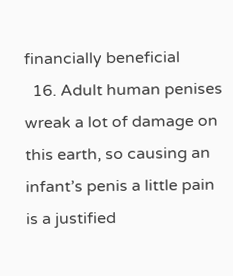financially beneficial
  16. Adult human penises wreak a lot of damage on this earth, so causing an infant’s penis a little pain is a justified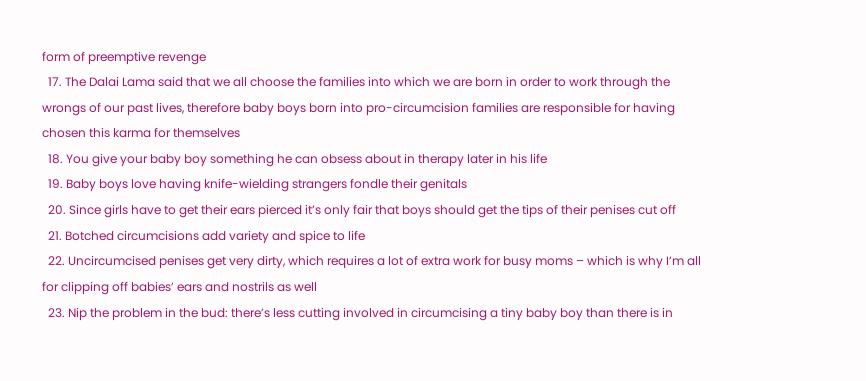form of preemptive revenge
  17. The Dalai Lama said that we all choose the families into which we are born in order to work through the wrongs of our past lives, therefore baby boys born into pro-circumcision families are responsible for having chosen this karma for themselves
  18. You give your baby boy something he can obsess about in therapy later in his life
  19. Baby boys love having knife-wielding strangers fondle their genitals
  20. Since girls have to get their ears pierced it’s only fair that boys should get the tips of their penises cut off
  21. Botched circumcisions add variety and spice to life
  22. Uncircumcised penises get very dirty, which requires a lot of extra work for busy moms – which is why I’m all for clipping off babies’ ears and nostrils as well
  23. Nip the problem in the bud: there’s less cutting involved in circumcising a tiny baby boy than there is in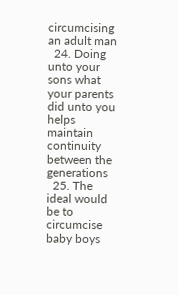circumcising an adult man
  24. Doing unto your sons what your parents did unto you helps maintain continuity between the generations
  25. The ideal would be to circumcise baby boys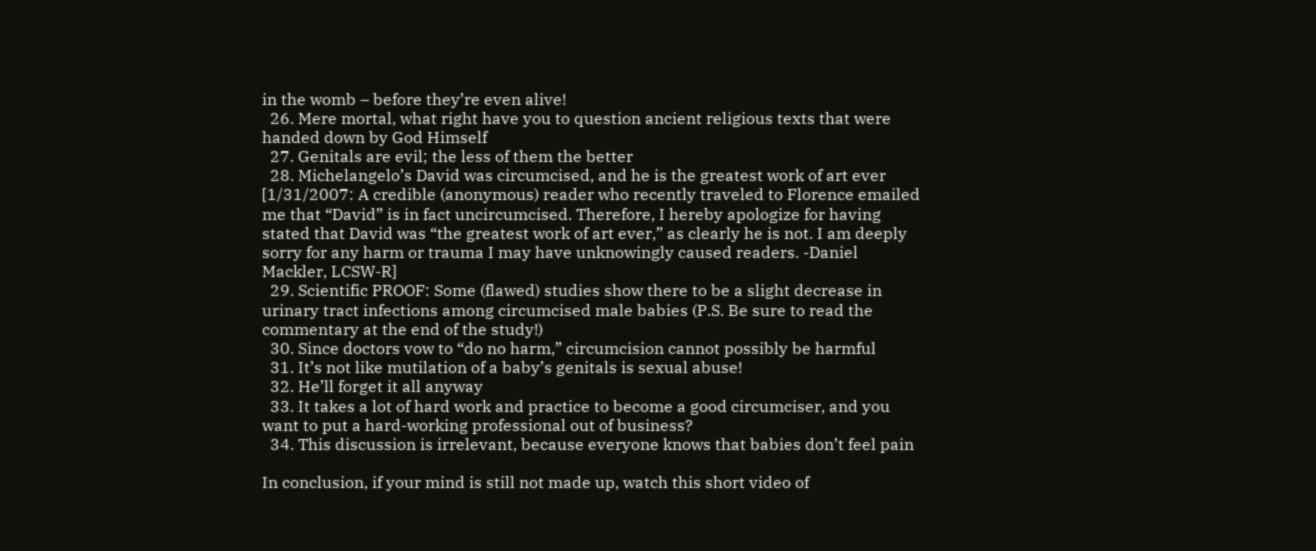in the womb – before they’re even alive!
  26. Mere mortal, what right have you to question ancient religious texts that were handed down by God Himself
  27. Genitals are evil; the less of them the better
  28. Michelangelo’s David was circumcised, and he is the greatest work of art ever [1/31/2007: A credible (anonymous) reader who recently traveled to Florence emailed me that “David” is in fact uncircumcised. Therefore, I hereby apologize for having stated that David was “the greatest work of art ever,” as clearly he is not. I am deeply sorry for any harm or trauma I may have unknowingly caused readers. -Daniel Mackler, LCSW-R]
  29. Scientific PROOF: Some (flawed) studies show there to be a slight decrease in urinary tract infections among circumcised male babies (P.S. Be sure to read the commentary at the end of the study!)
  30. Since doctors vow to “do no harm,” circumcision cannot possibly be harmful
  31. It’s not like mutilation of a baby’s genitals is sexual abuse!
  32. He’ll forget it all anyway
  33. It takes a lot of hard work and practice to become a good circumciser, and you want to put a hard-working professional out of business?
  34. This discussion is irrelevant, because everyone knows that babies don’t feel pain

In conclusion, if your mind is still not made up, watch this short video of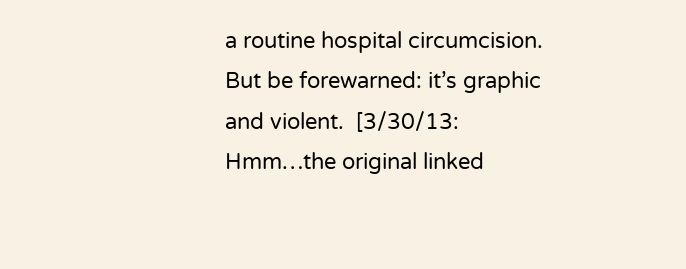a routine hospital circumcision.  But be forewarned: it’s graphic and violent.  [3/30/13:  Hmm…the original linked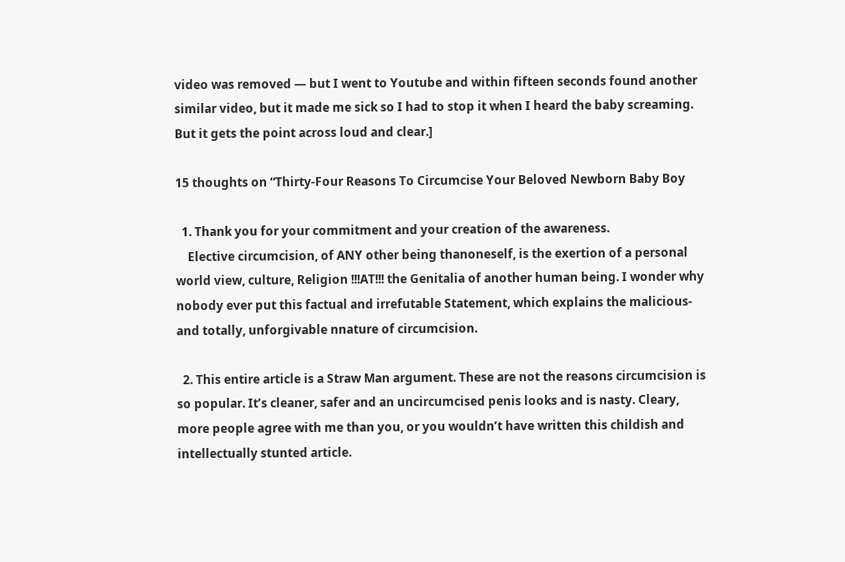video was removed — but I went to Youtube and within fifteen seconds found another similar video, but it made me sick so I had to stop it when I heard the baby screaming.  But it gets the point across loud and clear.]

15 thoughts on “Thirty-Four Reasons To Circumcise Your Beloved Newborn Baby Boy

  1. Thank you for your commitment and your creation of the awareness.
    Elective circumcision, of ANY other being thanoneself, is the exertion of a personal world view, culture, Religion !!!AT!!! the Genitalia of another human being. I wonder why nobody ever put this factual and irrefutable Statement, which explains the malicious- and totally, unforgivable nnature of circumcision.

  2. This entire article is a Straw Man argument. These are not the reasons circumcision is so popular. It’s cleaner, safer and an uncircumcised penis looks and is nasty. Cleary, more people agree with me than you, or you wouldn’t have written this childish and intellectually stunted article.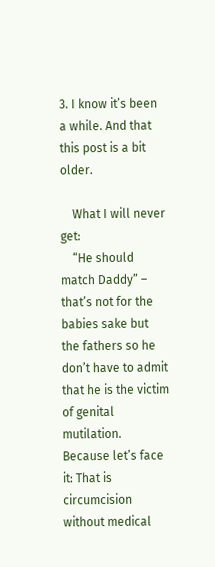3. I know it’s been a while. And that this post is a bit older.

    What I will never get:
    “He should match Daddy” – that’s not for the babies sake but the fathers so he don’t have to admit that he is the victim of genital mutilation. Because let’s face it: That is circumcision without medical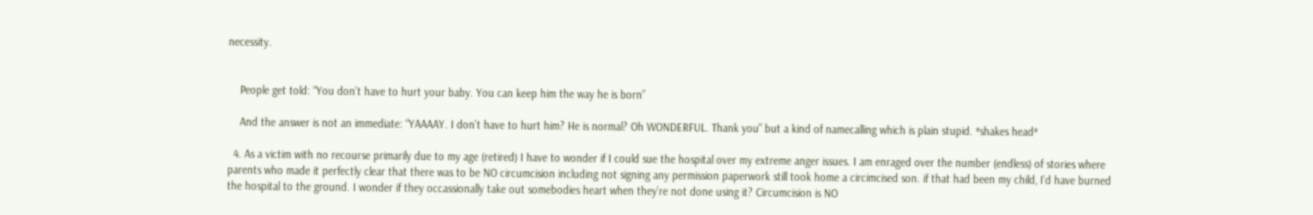necessity.


    People get told: “You don’t have to hurt your baby. You can keep him the way he is born”

    And the answer is not an immediate: “YAAAAY. I don’t have to hurt him? He is normal? Oh WONDERFUL. Thank you” but a kind of namecalling which is plain stupid. *shakes head*

  4. As a victim with no recourse primarily due to my age (retired) I have to wonder if I could sue the hospital over my extreme anger issues. I am enraged over the number (endless) of stories where parents who made it perfectly clear that there was to be NO circumcision including not signing any permission paperwork still took home a circimcised son. if that had been my child, I’d have burned the hospital to the ground. I wonder if they occassionally take out somebodies heart when they’re not done using it? Circumcision is NO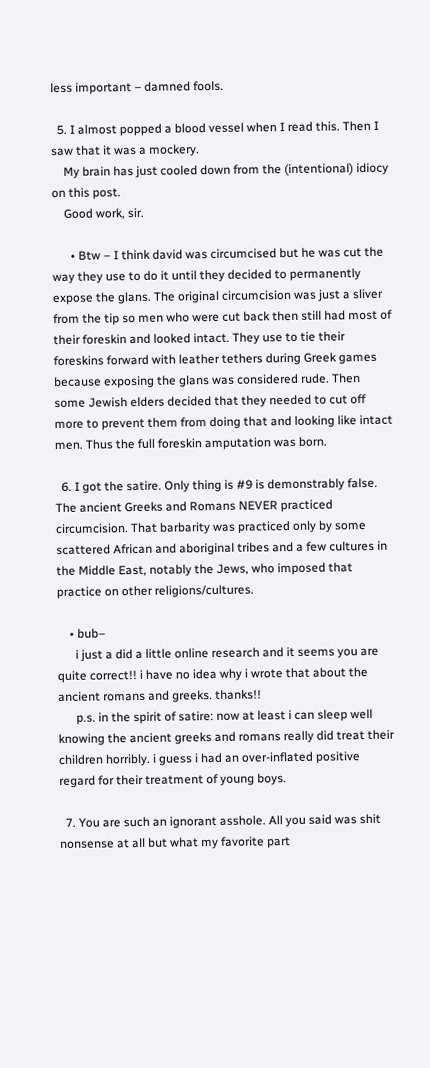less important – damned fools.

  5. I almost popped a blood vessel when I read this. Then I saw that it was a mockery.
    My brain has just cooled down from the (intentional) idiocy on this post.
    Good work, sir.

      • Btw – I think david was circumcised but he was cut the way they use to do it until they decided to permanently expose the glans. The original circumcision was just a sliver from the tip so men who were cut back then still had most of their foreskin and looked intact. They use to tie their foreskins forward with leather tethers during Greek games because exposing the glans was considered rude. Then some Jewish elders decided that they needed to cut off more to prevent them from doing that and looking like intact men. Thus the full foreskin amputation was born.

  6. I got the satire. Only thing is #9 is demonstrably false. The ancient Greeks and Romans NEVER practiced circumcision. That barbarity was practiced only by some scattered African and aboriginal tribes and a few cultures in the Middle East, notably the Jews, who imposed that practice on other religions/cultures.

    • bub–
      i just a did a little online research and it seems you are quite correct!! i have no idea why i wrote that about the ancient romans and greeks. thanks!!
      p.s. in the spirit of satire: now at least i can sleep well knowing the ancient greeks and romans really did treat their children horribly. i guess i had an over-inflated positive regard for their treatment of young boys.

  7. You are such an ignorant asshole. All you said was shit nonsense at all but what my favorite part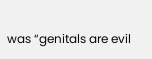was “genitals are evil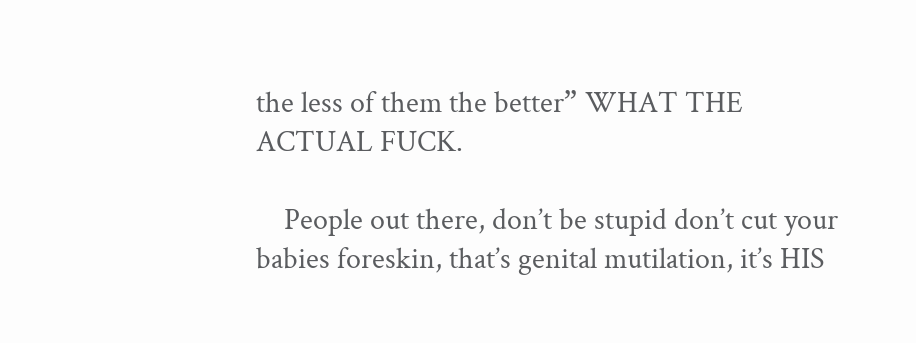the less of them the better” WHAT THE ACTUAL FUCK.

    People out there, don’t be stupid don’t cut your babies foreskin, that’s genital mutilation, it’s HIS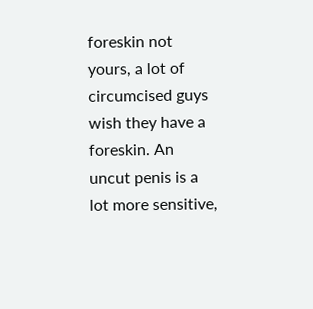foreskin not yours, a lot of circumcised guys wish they have a foreskin. An uncut penis is a lot more sensitive,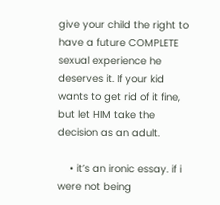give your child the right to have a future COMPLETE sexual experience he deserves it. If your kid wants to get rid of it fine, but let HIM take the decision as an adult.

    • it’s an ironic essay. if i were not being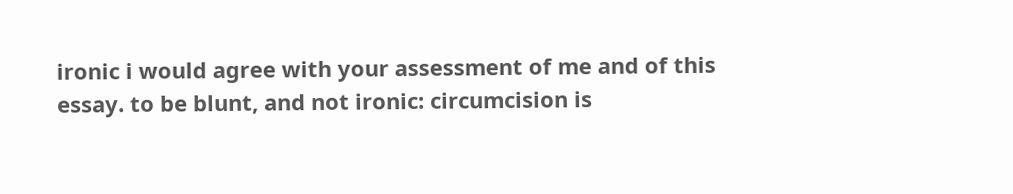ironic i would agree with your assessment of me and of this essay. to be blunt, and not ironic: circumcision is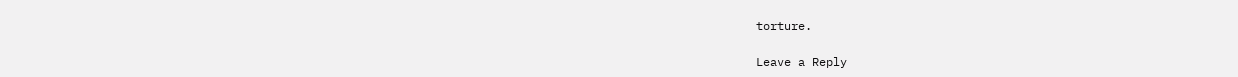torture.

Leave a Reply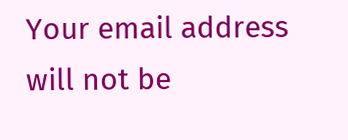Your email address will not be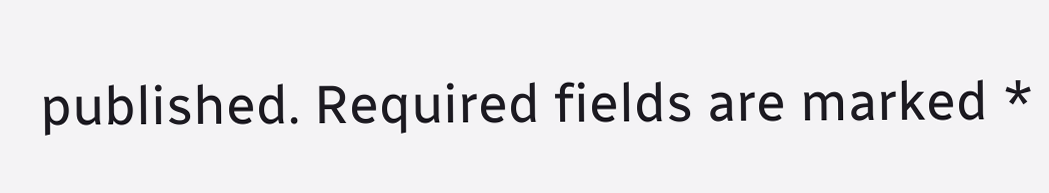published. Required fields are marked *